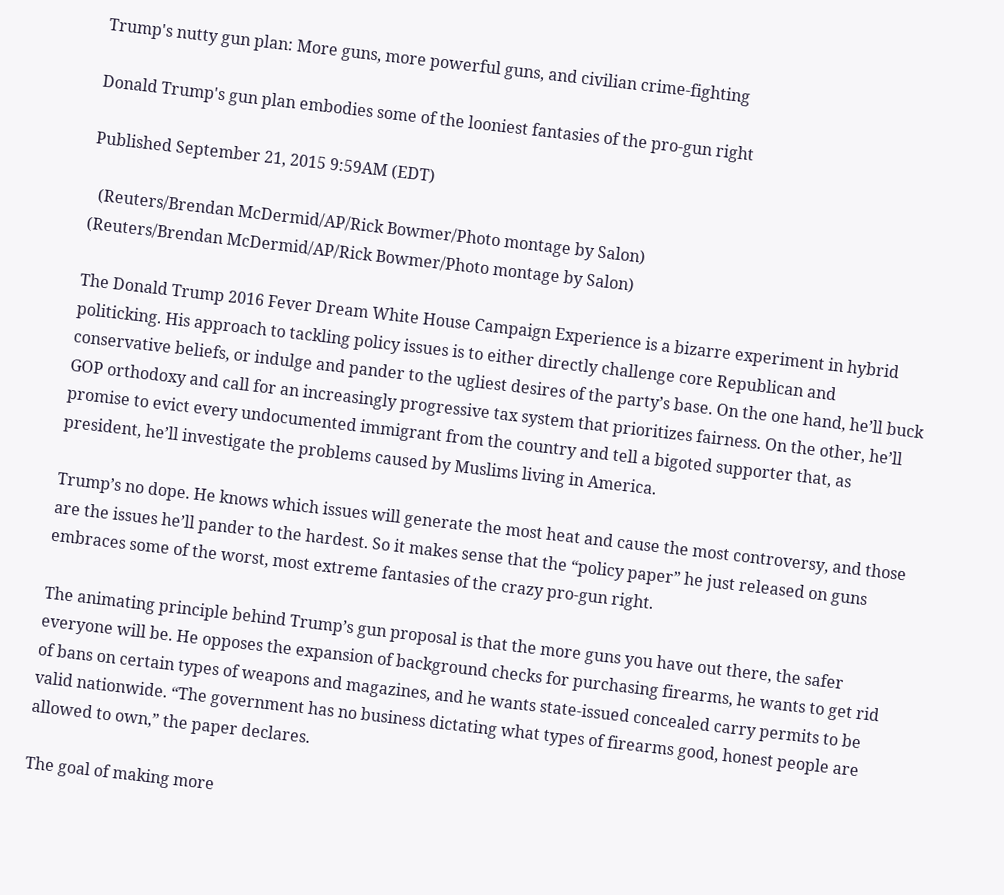Trump's nutty gun plan: More guns, more powerful guns, and civilian crime-fighting

Donald Trump's gun plan embodies some of the looniest fantasies of the pro-gun right

Published September 21, 2015 9:59AM (EDT)

  (Reuters/Brendan McDermid/AP/Rick Bowmer/Photo montage by Salon)
(Reuters/Brendan McDermid/AP/Rick Bowmer/Photo montage by Salon)

The Donald Trump 2016 Fever Dream White House Campaign Experience is a bizarre experiment in hybrid politicking. His approach to tackling policy issues is to either directly challenge core Republican and conservative beliefs, or indulge and pander to the ugliest desires of the party’s base. On the one hand, he’ll buck GOP orthodoxy and call for an increasingly progressive tax system that prioritizes fairness. On the other, he’ll promise to evict every undocumented immigrant from the country and tell a bigoted supporter that, as president, he’ll investigate the problems caused by Muslims living in America.

Trump’s no dope. He knows which issues will generate the most heat and cause the most controversy, and those are the issues he’ll pander to the hardest. So it makes sense that the “policy paper” he just released on guns embraces some of the worst, most extreme fantasies of the crazy pro-gun right.

The animating principle behind Trump’s gun proposal is that the more guns you have out there, the safer everyone will be. He opposes the expansion of background checks for purchasing firearms, he wants to get rid of bans on certain types of weapons and magazines, and he wants state-issued concealed carry permits to be valid nationwide. “The government has no business dictating what types of firearms good, honest people are allowed to own,” the paper declares.

The goal of making more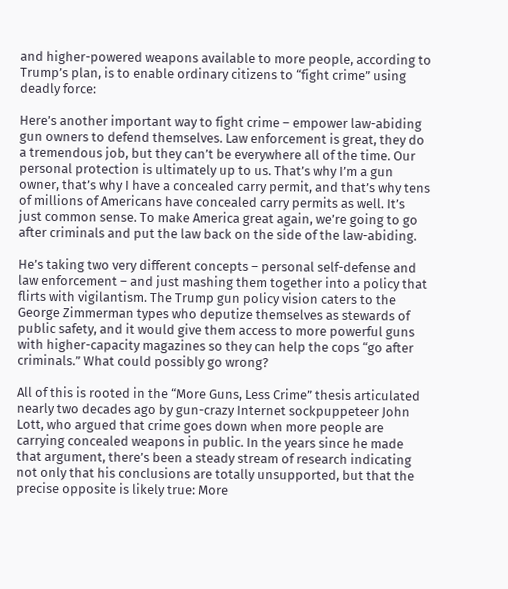and higher-powered weapons available to more people, according to Trump’s plan, is to enable ordinary citizens to “fight crime” using deadly force:

Here’s another important way to fight crime – empower law-abiding gun owners to defend themselves. Law enforcement is great, they do a tremendous job, but they can’t be everywhere all of the time. Our personal protection is ultimately up to us. That’s why I’m a gun owner, that’s why I have a concealed carry permit, and that’s why tens of millions of Americans have concealed carry permits as well. It’s just common sense. To make America great again, we’re going to go after criminals and put the law back on the side of the law-abiding.

He’s taking two very different concepts – personal self-defense and law enforcement – and just mashing them together into a policy that flirts with vigilantism. The Trump gun policy vision caters to the George Zimmerman types who deputize themselves as stewards of public safety, and it would give them access to more powerful guns with higher-capacity magazines so they can help the cops “go after criminals.” What could possibly go wrong?

All of this is rooted in the “More Guns, Less Crime” thesis articulated nearly two decades ago by gun-crazy Internet sockpuppeteer John Lott, who argued that crime goes down when more people are carrying concealed weapons in public. In the years since he made that argument, there’s been a steady stream of research indicating not only that his conclusions are totally unsupported, but that the precise opposite is likely true: More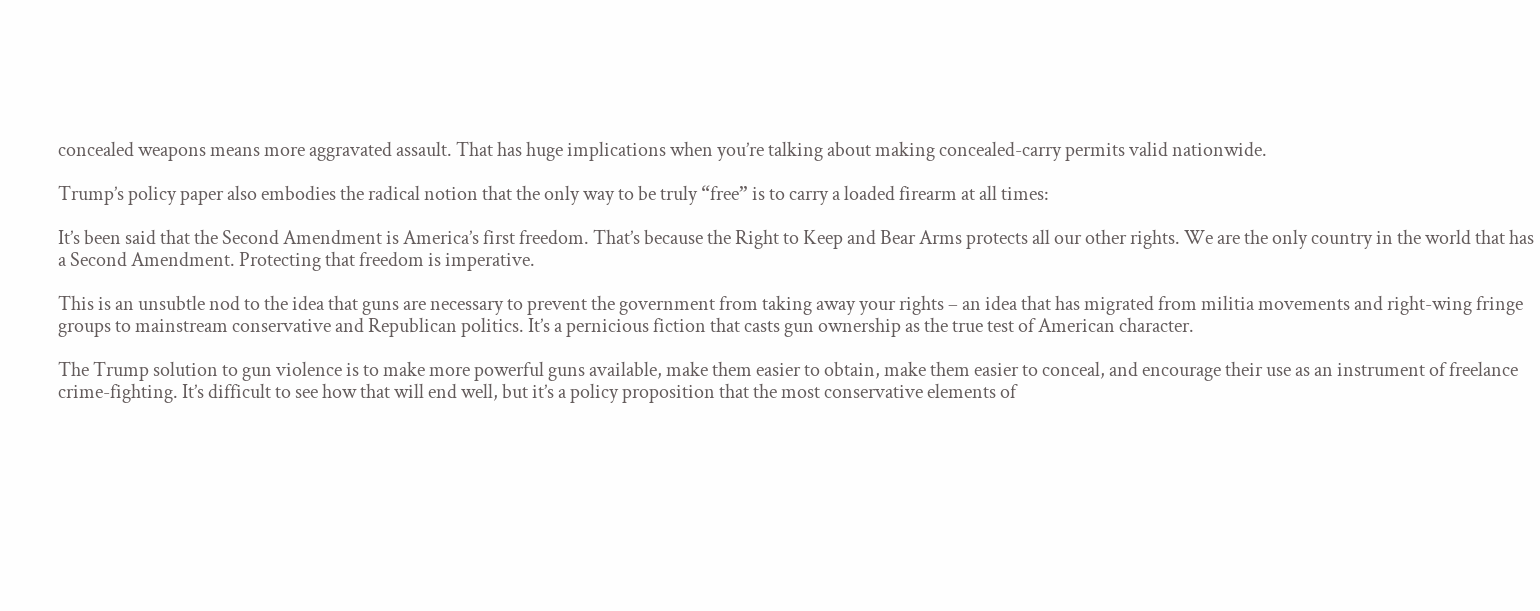concealed weapons means more aggravated assault. That has huge implications when you’re talking about making concealed-carry permits valid nationwide.

Trump’s policy paper also embodies the radical notion that the only way to be truly “free” is to carry a loaded firearm at all times:

It’s been said that the Second Amendment is America’s first freedom. That’s because the Right to Keep and Bear Arms protects all our other rights. We are the only country in the world that has a Second Amendment. Protecting that freedom is imperative.

This is an unsubtle nod to the idea that guns are necessary to prevent the government from taking away your rights – an idea that has migrated from militia movements and right-wing fringe groups to mainstream conservative and Republican politics. It’s a pernicious fiction that casts gun ownership as the true test of American character.

The Trump solution to gun violence is to make more powerful guns available, make them easier to obtain, make them easier to conceal, and encourage their use as an instrument of freelance crime-fighting. It’s difficult to see how that will end well, but it’s a policy proposition that the most conservative elements of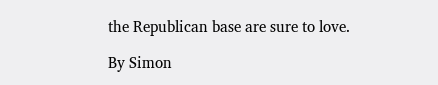the Republican base are sure to love.

By Simon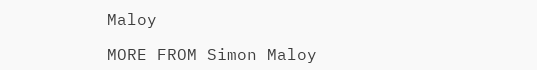Maloy

MORE FROM Simon Maloy